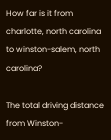How far is it from charlotte, north carolina to winston-salem, north carolina?

The total driving distance from Winston-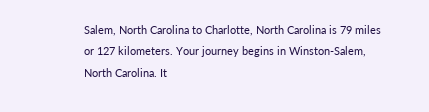Salem, North Carolina to Charlotte, North Carolina is 79 miles or 127 kilometers. Your journey begins in Winston-Salem, North Carolina. It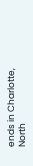ends in Charlotte, North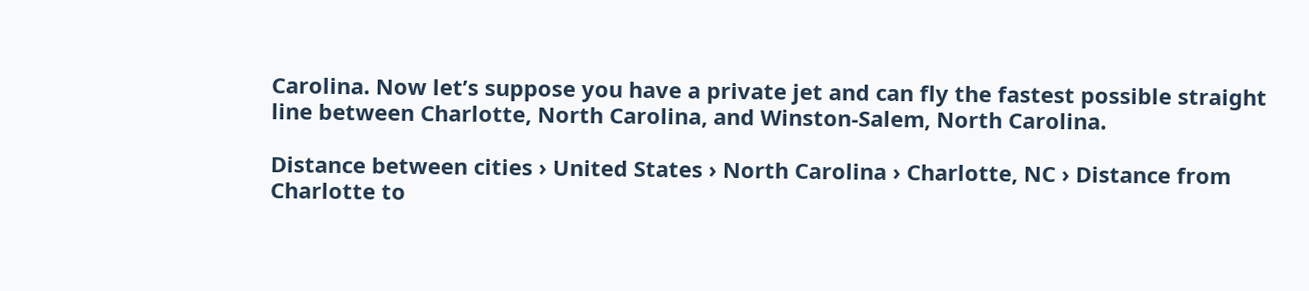Carolina. Now let’s suppose you have a private jet and can fly the fastest possible straight line between Charlotte, North Carolina, and Winston-Salem, North Carolina.

Distance between cities › United States › North Carolina › Charlotte, NC › Distance from Charlotte to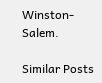Winston-Salem.

Similar Posts